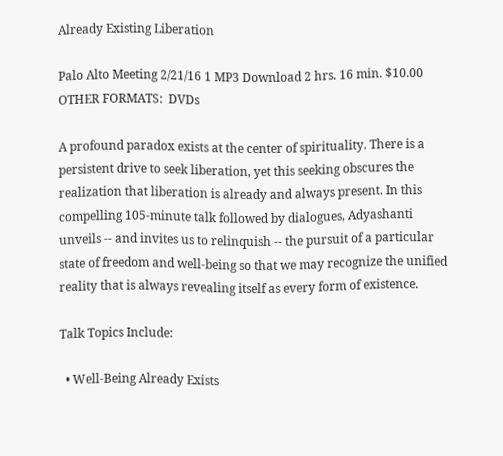Already Existing Liberation

Palo Alto Meeting 2/21/16 1 MP3 Download 2 hrs. 16 min. $10.00 OTHER FORMATS:  DVDs

A profound paradox exists at the center of spirituality. There is a persistent drive to seek liberation, yet this seeking obscures the realization that liberation is already and always present. In this compelling 105-minute talk followed by dialogues, Adyashanti unveils -- and invites us to relinquish -- the pursuit of a particular state of freedom and well-being so that we may recognize the unified reality that is always revealing itself as every form of existence.

Talk Topics Include:

  • Well-Being Already Exists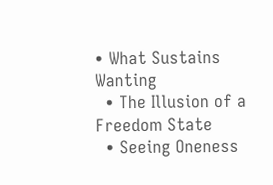• What Sustains Wanting
  • The Illusion of a Freedom State
  • Seeing Oneness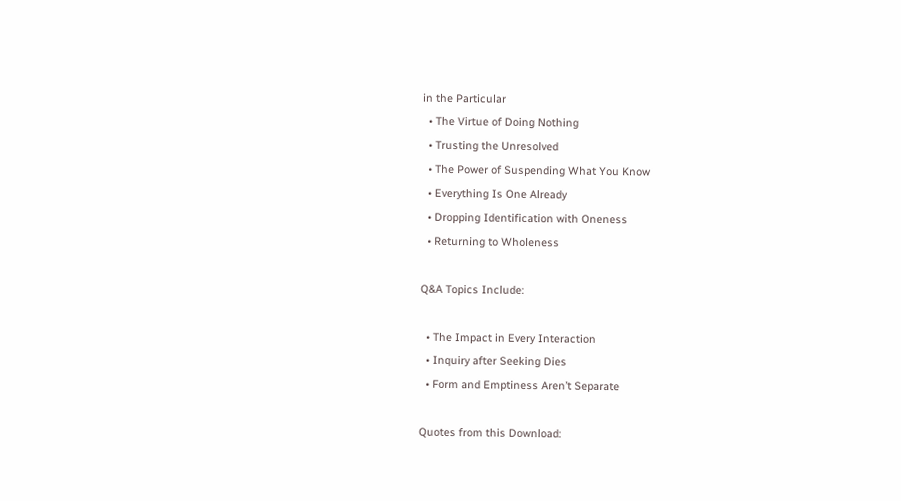in the Particular
  • The Virtue of Doing Nothing
  • Trusting the Unresolved
  • The Power of Suspending What You Know
  • Everything Is One Already
  • Dropping Identification with Oneness
  • Returning to Wholeness

Q&A Topics Include:

  • The Impact in Every Interaction
  • Inquiry after Seeking Dies
  • Form and Emptiness Aren’t Separate

Quotes from this Download: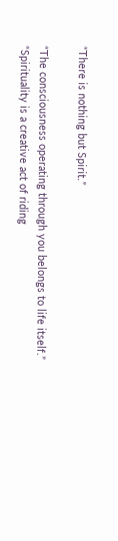“There is nothing but Spirit.”

“The consciousness operating through you belongs to life itself.”
“Spirituality is a creative act of riding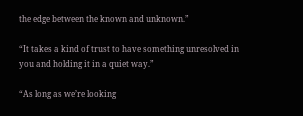the edge between the known and unknown.”

“It takes a kind of trust to have something unresolved in you and holding it in a quiet way.”

“As long as we’re looking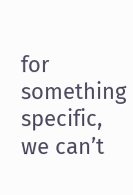for something specific, we can’t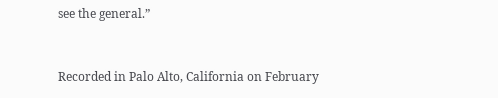see the general.”


Recorded in Palo Alto, California on February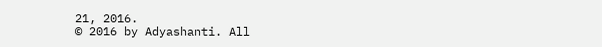21, 2016.
© 2016 by Adyashanti. All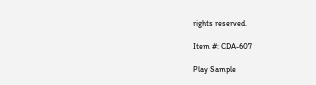rights reserved.

Item #: CDA-607

Play Sample